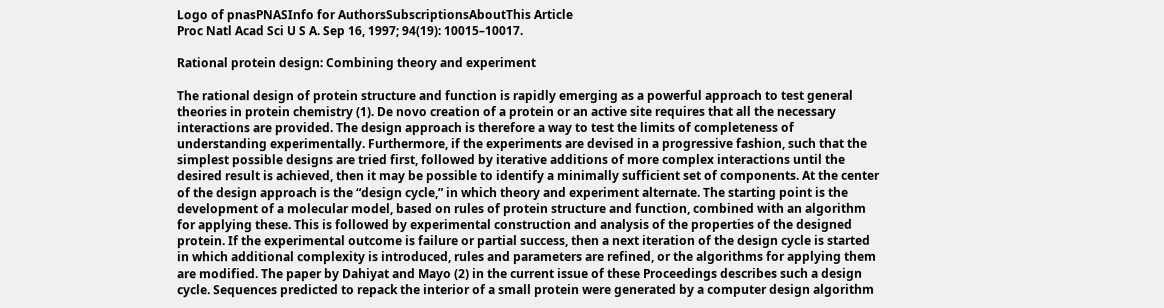Logo of pnasPNASInfo for AuthorsSubscriptionsAboutThis Article
Proc Natl Acad Sci U S A. Sep 16, 1997; 94(19): 10015–10017.

Rational protein design: Combining theory and experiment

The rational design of protein structure and function is rapidly emerging as a powerful approach to test general theories in protein chemistry (1). De novo creation of a protein or an active site requires that all the necessary interactions are provided. The design approach is therefore a way to test the limits of completeness of understanding experimentally. Furthermore, if the experiments are devised in a progressive fashion, such that the simplest possible designs are tried first, followed by iterative additions of more complex interactions until the desired result is achieved, then it may be possible to identify a minimally sufficient set of components. At the center of the design approach is the “design cycle,” in which theory and experiment alternate. The starting point is the development of a molecular model, based on rules of protein structure and function, combined with an algorithm for applying these. This is followed by experimental construction and analysis of the properties of the designed protein. If the experimental outcome is failure or partial success, then a next iteration of the design cycle is started in which additional complexity is introduced, rules and parameters are refined, or the algorithms for applying them are modified. The paper by Dahiyat and Mayo (2) in the current issue of these Proceedings describes such a design cycle. Sequences predicted to repack the interior of a small protein were generated by a computer design algorithm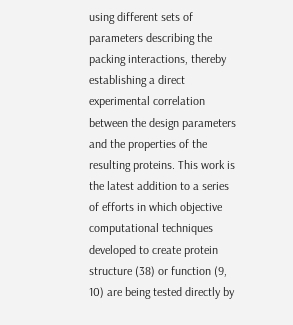using different sets of parameters describing the packing interactions, thereby establishing a direct experimental correlation between the design parameters and the properties of the resulting proteins. This work is the latest addition to a series of efforts in which objective computational techniques developed to create protein structure (38) or function (9, 10) are being tested directly by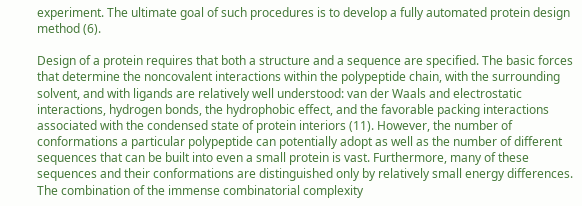experiment. The ultimate goal of such procedures is to develop a fully automated protein design method (6).

Design of a protein requires that both a structure and a sequence are specified. The basic forces that determine the noncovalent interactions within the polypeptide chain, with the surrounding solvent, and with ligands are relatively well understood: van der Waals and electrostatic interactions, hydrogen bonds, the hydrophobic effect, and the favorable packing interactions associated with the condensed state of protein interiors (11). However, the number of conformations a particular polypeptide can potentially adopt as well as the number of different sequences that can be built into even a small protein is vast. Furthermore, many of these sequences and their conformations are distinguished only by relatively small energy differences. The combination of the immense combinatorial complexity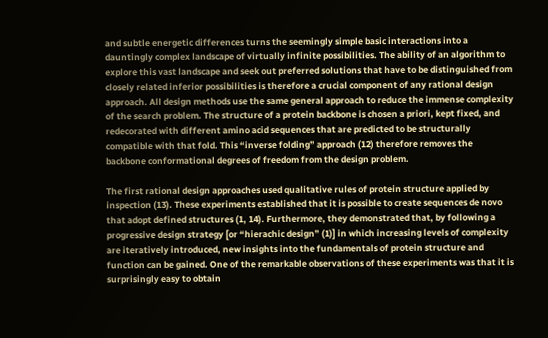and subtle energetic differences turns the seemingly simple basic interactions into a dauntingly complex landscape of virtually infinite possibilities. The ability of an algorithm to explore this vast landscape and seek out preferred solutions that have to be distinguished from closely related inferior possibilities is therefore a crucial component of any rational design approach. All design methods use the same general approach to reduce the immense complexity of the search problem. The structure of a protein backbone is chosen a priori, kept fixed, and redecorated with different amino acid sequences that are predicted to be structurally compatible with that fold. This “inverse folding” approach (12) therefore removes the backbone conformational degrees of freedom from the design problem.

The first rational design approaches used qualitative rules of protein structure applied by inspection (13). These experiments established that it is possible to create sequences de novo that adopt defined structures (1, 14). Furthermore, they demonstrated that, by following a progressive design strategy [or “hierachic design” (1)] in which increasing levels of complexity are iteratively introduced, new insights into the fundamentals of protein structure and function can be gained. One of the remarkable observations of these experiments was that it is surprisingly easy to obtain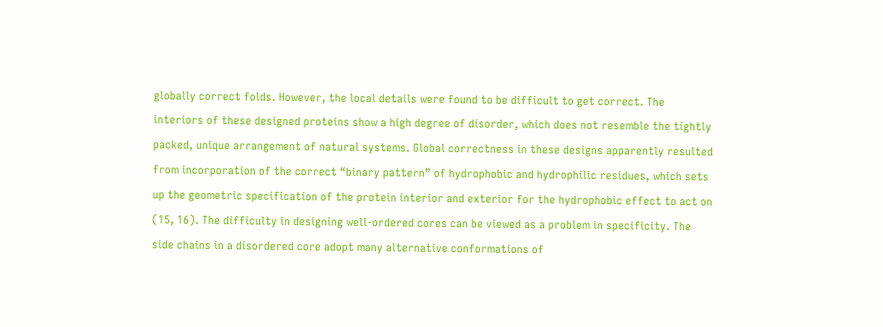globally correct folds. However, the local details were found to be difficult to get correct. The interiors of these designed proteins show a high degree of disorder, which does not resemble the tightly packed, unique arrangement of natural systems. Global correctness in these designs apparently resulted from incorporation of the correct “binary pattern” of hydrophobic and hydrophilic residues, which sets up the geometric specification of the protein interior and exterior for the hydrophobic effect to act on (15, 16). The difficulty in designing well-ordered cores can be viewed as a problem in specificity. The side chains in a disordered core adopt many alternative conformations of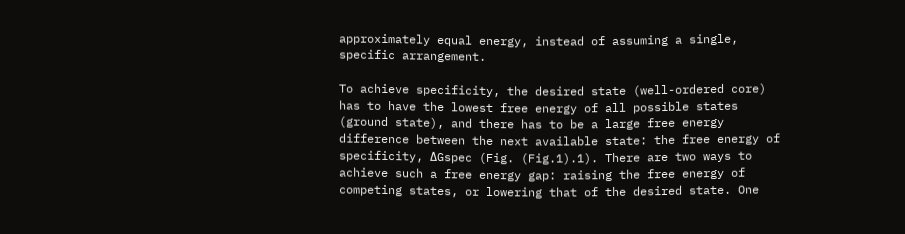approximately equal energy, instead of assuming a single, specific arrangement.

To achieve specificity, the desired state (well-ordered core) has to have the lowest free energy of all possible states (ground state), and there has to be a large free energy difference between the next available state: the free energy of specificity, ΔGspec (Fig. (Fig.1).1). There are two ways to achieve such a free energy gap: raising the free energy of competing states, or lowering that of the desired state. One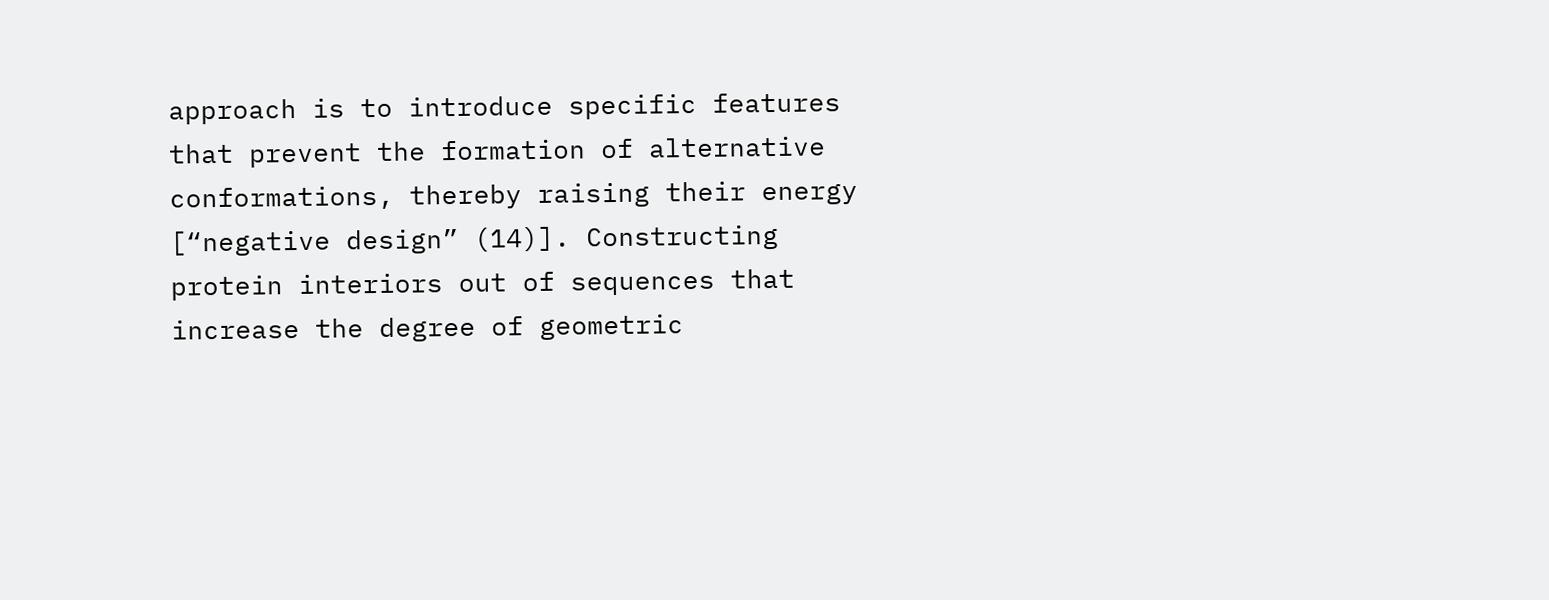approach is to introduce specific features that prevent the formation of alternative conformations, thereby raising their energy [“negative design” (14)]. Constructing protein interiors out of sequences that increase the degree of geometric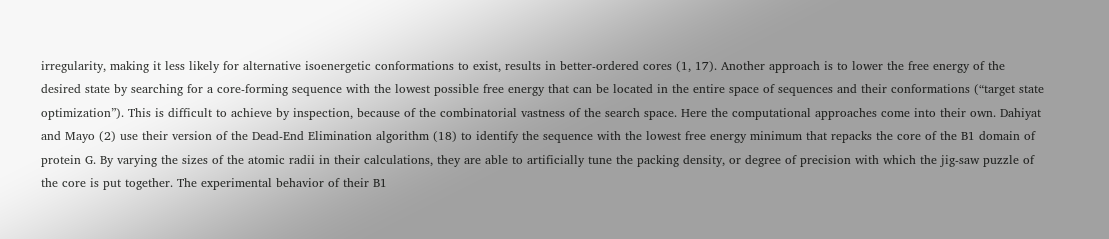irregularity, making it less likely for alternative isoenergetic conformations to exist, results in better-ordered cores (1, 17). Another approach is to lower the free energy of the desired state by searching for a core-forming sequence with the lowest possible free energy that can be located in the entire space of sequences and their conformations (“target state optimization”). This is difficult to achieve by inspection, because of the combinatorial vastness of the search space. Here the computational approaches come into their own. Dahiyat and Mayo (2) use their version of the Dead-End Elimination algorithm (18) to identify the sequence with the lowest free energy minimum that repacks the core of the B1 domain of protein G. By varying the sizes of the atomic radii in their calculations, they are able to artificially tune the packing density, or degree of precision with which the jig-saw puzzle of the core is put together. The experimental behavior of their B1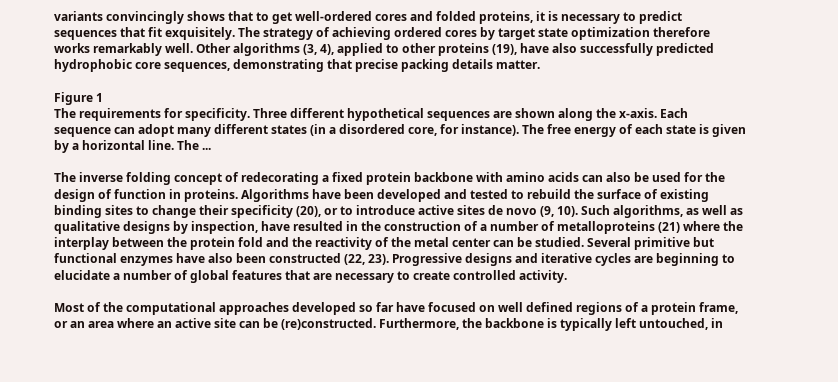variants convincingly shows that to get well-ordered cores and folded proteins, it is necessary to predict sequences that fit exquisitely. The strategy of achieving ordered cores by target state optimization therefore works remarkably well. Other algorithms (3, 4), applied to other proteins (19), have also successfully predicted hydrophobic core sequences, demonstrating that precise packing details matter.

Figure 1
The requirements for specificity. Three different hypothetical sequences are shown along the x-axis. Each sequence can adopt many different states (in a disordered core, for instance). The free energy of each state is given by a horizontal line. The ...

The inverse folding concept of redecorating a fixed protein backbone with amino acids can also be used for the design of function in proteins. Algorithms have been developed and tested to rebuild the surface of existing binding sites to change their specificity (20), or to introduce active sites de novo (9, 10). Such algorithms, as well as qualitative designs by inspection, have resulted in the construction of a number of metalloproteins (21) where the interplay between the protein fold and the reactivity of the metal center can be studied. Several primitive but functional enzymes have also been constructed (22, 23). Progressive designs and iterative cycles are beginning to elucidate a number of global features that are necessary to create controlled activity.

Most of the computational approaches developed so far have focused on well defined regions of a protein frame, or an area where an active site can be (re)constructed. Furthermore, the backbone is typically left untouched, in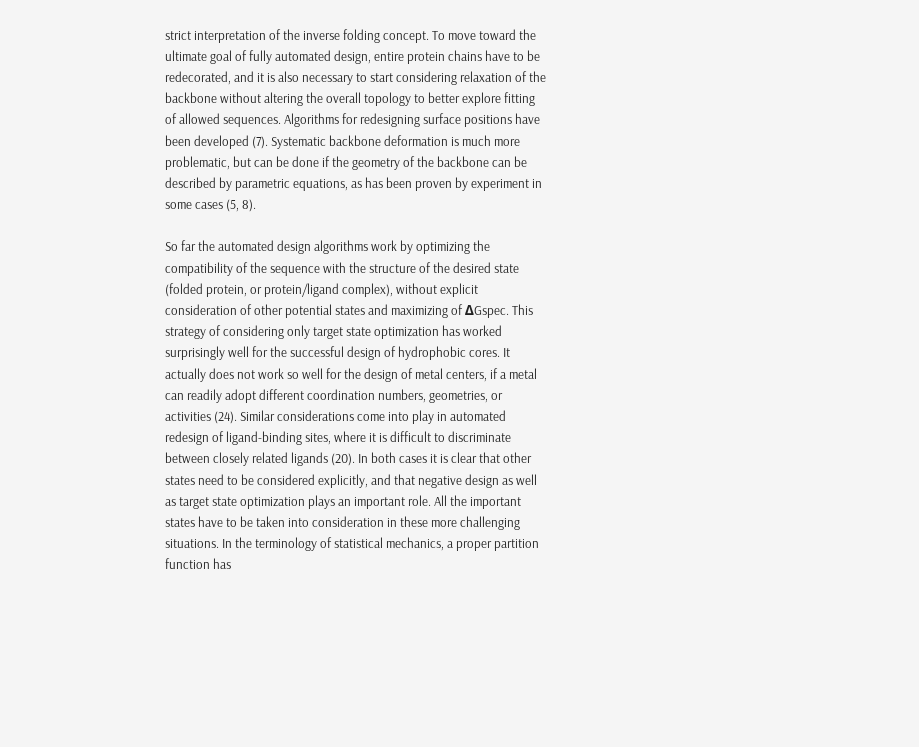strict interpretation of the inverse folding concept. To move toward the ultimate goal of fully automated design, entire protein chains have to be redecorated, and it is also necessary to start considering relaxation of the backbone without altering the overall topology to better explore fitting of allowed sequences. Algorithms for redesigning surface positions have been developed (7). Systematic backbone deformation is much more problematic, but can be done if the geometry of the backbone can be described by parametric equations, as has been proven by experiment in some cases (5, 8).

So far the automated design algorithms work by optimizing the compatibility of the sequence with the structure of the desired state (folded protein, or protein/ligand complex), without explicit consideration of other potential states and maximizing of ΔGspec. This strategy of considering only target state optimization has worked surprisingly well for the successful design of hydrophobic cores. It actually does not work so well for the design of metal centers, if a metal can readily adopt different coordination numbers, geometries, or activities (24). Similar considerations come into play in automated redesign of ligand-binding sites, where it is difficult to discriminate between closely related ligands (20). In both cases it is clear that other states need to be considered explicitly, and that negative design as well as target state optimization plays an important role. All the important states have to be taken into consideration in these more challenging situations. In the terminology of statistical mechanics, a proper partition function has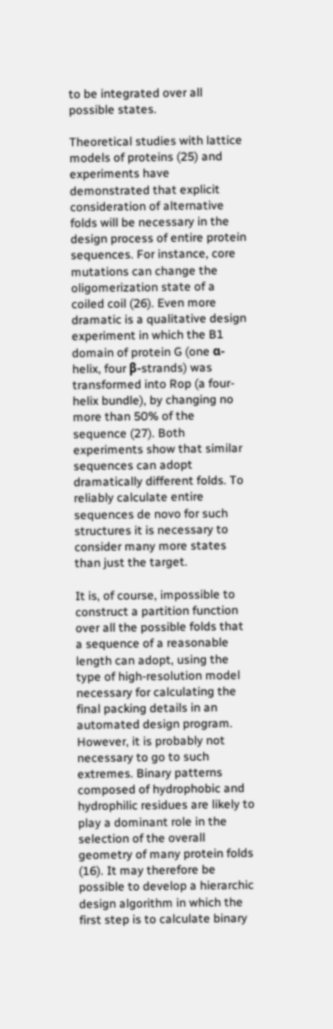to be integrated over all possible states.

Theoretical studies with lattice models of proteins (25) and experiments have demonstrated that explicit consideration of alternative folds will be necessary in the design process of entire protein sequences. For instance, core mutations can change the oligomerization state of a coiled coil (26). Even more dramatic is a qualitative design experiment in which the B1 domain of protein G (one α-helix, four β-strands) was transformed into Rop (a four-helix bundle), by changing no more than 50% of the sequence (27). Both experiments show that similar sequences can adopt dramatically different folds. To reliably calculate entire sequences de novo for such structures it is necessary to consider many more states than just the target.

It is, of course, impossible to construct a partition function over all the possible folds that a sequence of a reasonable length can adopt, using the type of high-resolution model necessary for calculating the final packing details in an automated design program. However, it is probably not necessary to go to such extremes. Binary patterns composed of hydrophobic and hydrophilic residues are likely to play a dominant role in the selection of the overall geometry of many protein folds (16). It may therefore be possible to develop a hierarchic design algorithm in which the first step is to calculate binary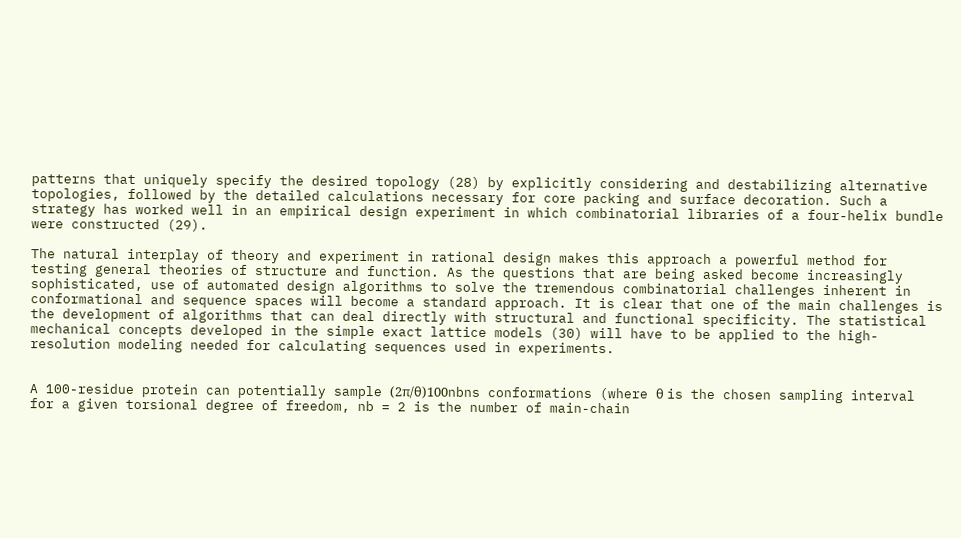patterns that uniquely specify the desired topology (28) by explicitly considering and destabilizing alternative topologies, followed by the detailed calculations necessary for core packing and surface decoration. Such a strategy has worked well in an empirical design experiment in which combinatorial libraries of a four-helix bundle were constructed (29).

The natural interplay of theory and experiment in rational design makes this approach a powerful method for testing general theories of structure and function. As the questions that are being asked become increasingly sophisticated, use of automated design algorithms to solve the tremendous combinatorial challenges inherent in conformational and sequence spaces will become a standard approach. It is clear that one of the main challenges is the development of algorithms that can deal directly with structural and functional specificity. The statistical mechanical concepts developed in the simple exact lattice models (30) will have to be applied to the high-resolution modeling needed for calculating sequences used in experiments.


A 100-residue protein can potentially sample (2π/θ)100nbns conformations (where θ is the chosen sampling interval for a given torsional degree of freedom, nb = 2 is the number of main-chain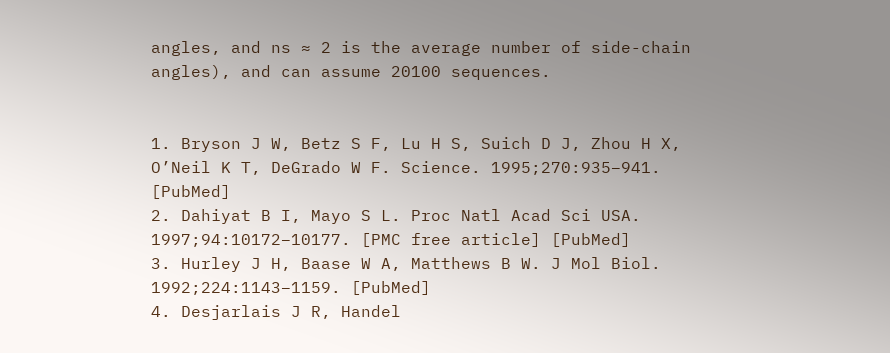angles, and ns ≈ 2 is the average number of side-chain angles), and can assume 20100 sequences.


1. Bryson J W, Betz S F, Lu H S, Suich D J, Zhou H X, O’Neil K T, DeGrado W F. Science. 1995;270:935–941. [PubMed]
2. Dahiyat B I, Mayo S L. Proc Natl Acad Sci USA. 1997;94:10172–10177. [PMC free article] [PubMed]
3. Hurley J H, Baase W A, Matthews B W. J Mol Biol. 1992;224:1143–1159. [PubMed]
4. Desjarlais J R, Handel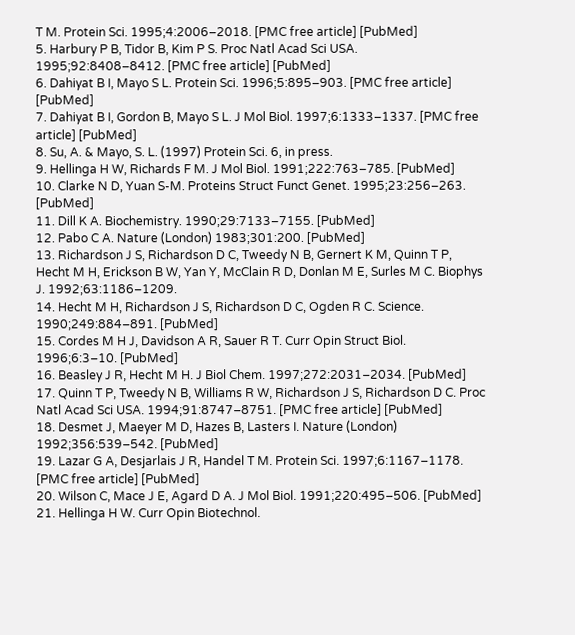T M. Protein Sci. 1995;4:2006–2018. [PMC free article] [PubMed]
5. Harbury P B, Tidor B, Kim P S. Proc Natl Acad Sci USA. 1995;92:8408–8412. [PMC free article] [PubMed]
6. Dahiyat B I, Mayo S L. Protein Sci. 1996;5:895–903. [PMC free article] [PubMed]
7. Dahiyat B I, Gordon B, Mayo S L. J Mol Biol. 1997;6:1333–1337. [PMC free article] [PubMed]
8. Su, A. & Mayo, S. L. (1997) Protein Sci. 6, in press.
9. Hellinga H W, Richards F M. J Mol Biol. 1991;222:763–785. [PubMed]
10. Clarke N D, Yuan S-M. Proteins Struct Funct Genet. 1995;23:256–263. [PubMed]
11. Dill K A. Biochemistry. 1990;29:7133–7155. [PubMed]
12. Pabo C A. Nature (London) 1983;301:200. [PubMed]
13. Richardson J S, Richardson D C, Tweedy N B, Gernert K M, Quinn T P, Hecht M H, Erickson B W, Yan Y, McClain R D, Donlan M E, Surles M C. Biophys J. 1992;63:1186–1209.
14. Hecht M H, Richardson J S, Richardson D C, Ogden R C. Science. 1990;249:884–891. [PubMed]
15. Cordes M H J, Davidson A R, Sauer R T. Curr Opin Struct Biol. 1996;6:3–10. [PubMed]
16. Beasley J R, Hecht M H. J Biol Chem. 1997;272:2031–2034. [PubMed]
17. Quinn T P, Tweedy N B, Williams R W, Richardson J S, Richardson D C. Proc Natl Acad Sci USA. 1994;91:8747–8751. [PMC free article] [PubMed]
18. Desmet J, Maeyer M D, Hazes B, Lasters I. Nature (London) 1992;356:539–542. [PubMed]
19. Lazar G A, Desjarlais J R, Handel T M. Protein Sci. 1997;6:1167–1178. [PMC free article] [PubMed]
20. Wilson C, Mace J E, Agard D A. J Mol Biol. 1991;220:495–506. [PubMed]
21. Hellinga H W. Curr Opin Biotechnol.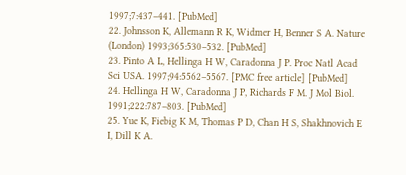1997;7:437–441. [PubMed]
22. Johnsson K, Allemann R K, Widmer H, Benner S A. Nature (London) 1993;365:530–532. [PubMed]
23. Pinto A L, Hellinga H W, Caradonna J P. Proc Natl Acad Sci USA. 1997;94:5562–5567. [PMC free article] [PubMed]
24. Hellinga H W, Caradonna J P, Richards F M. J Mol Biol. 1991;222:787–803. [PubMed]
25. Yue K, Fiebig K M, Thomas P D, Chan H S, Shakhnovich E I, Dill K A.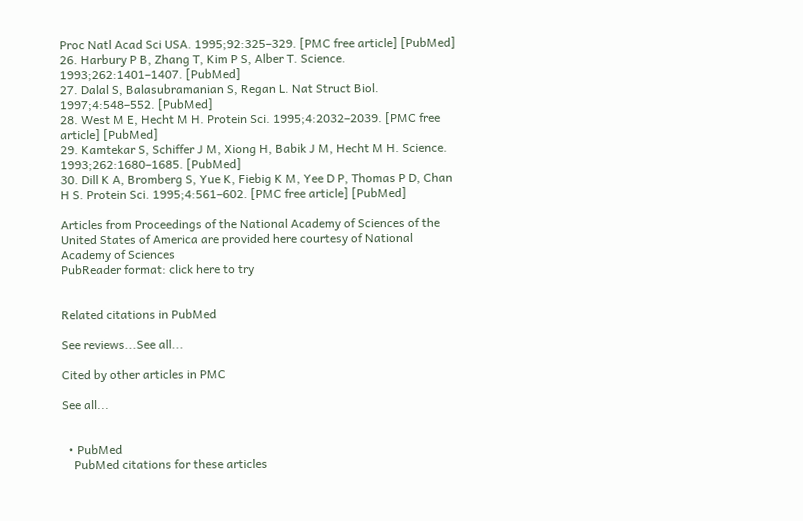Proc Natl Acad Sci USA. 1995;92:325–329. [PMC free article] [PubMed]
26. Harbury P B, Zhang T, Kim P S, Alber T. Science. 1993;262:1401–1407. [PubMed]
27. Dalal S, Balasubramanian S, Regan L. Nat Struct Biol. 1997;4:548–552. [PubMed]
28. West M E, Hecht M H. Protein Sci. 1995;4:2032–2039. [PMC free article] [PubMed]
29. Kamtekar S, Schiffer J M, Xiong H, Babik J M, Hecht M H. Science. 1993;262:1680–1685. [PubMed]
30. Dill K A, Bromberg S, Yue K, Fiebig K M, Yee D P, Thomas P D, Chan H S. Protein Sci. 1995;4:561–602. [PMC free article] [PubMed]

Articles from Proceedings of the National Academy of Sciences of the United States of America are provided here courtesy of National Academy of Sciences
PubReader format: click here to try


Related citations in PubMed

See reviews...See all...

Cited by other articles in PMC

See all...


  • PubMed
    PubMed citations for these articles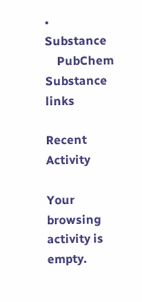• Substance
    PubChem Substance links

Recent Activity

Your browsing activity is empty.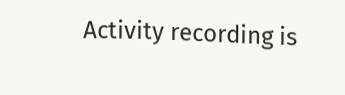Activity recording is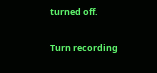turned off.

Turn recording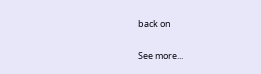back on

See more...